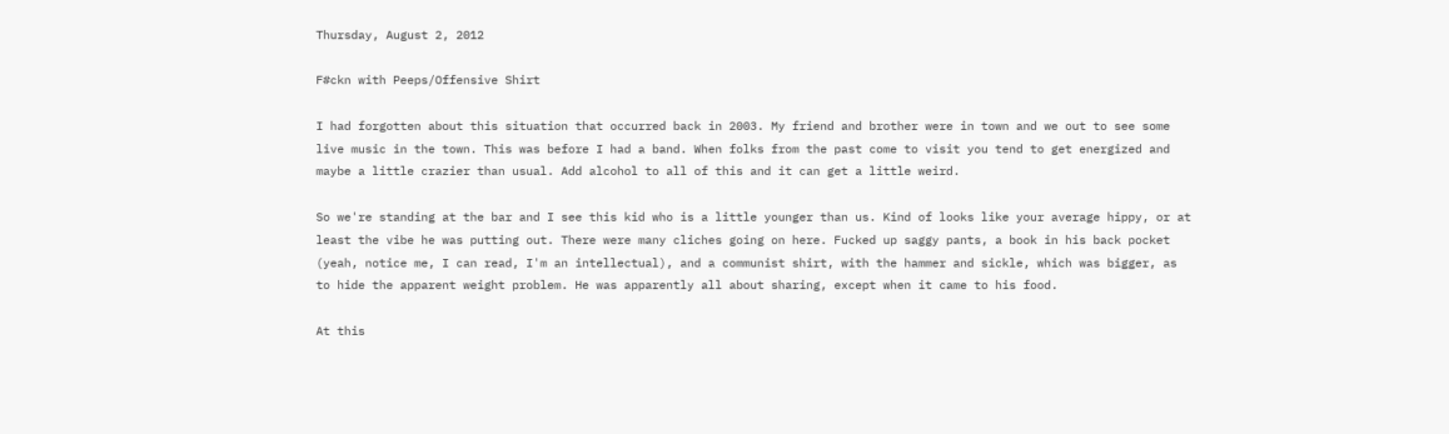Thursday, August 2, 2012

F#ckn with Peeps/Offensive Shirt

I had forgotten about this situation that occurred back in 2003. My friend and brother were in town and we out to see some live music in the town. This was before I had a band. When folks from the past come to visit you tend to get energized and maybe a little crazier than usual. Add alcohol to all of this and it can get a little weird.

So we're standing at the bar and I see this kid who is a little younger than us. Kind of looks like your average hippy, or at least the vibe he was putting out. There were many cliches going on here. Fucked up saggy pants, a book in his back pocket (yeah, notice me, I can read, I'm an intellectual), and a communist shirt, with the hammer and sickle, which was bigger, as to hide the apparent weight problem. He was apparently all about sharing, except when it came to his food.

At this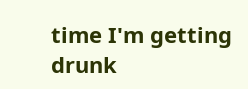time I'm getting drunk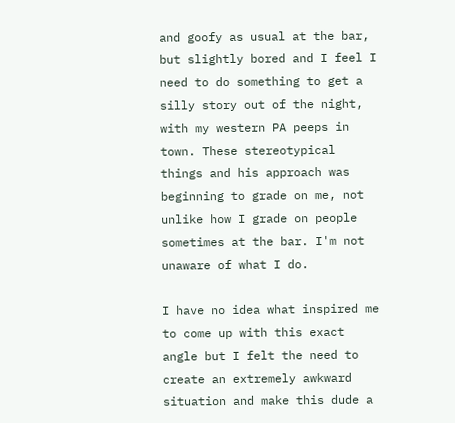and goofy as usual at the bar, but slightly bored and I feel I need to do something to get a silly story out of the night, with my western PA peeps in town. These stereotypical things and his approach was beginning to grade on me, not unlike how I grade on people sometimes at the bar. I'm not unaware of what I do.

I have no idea what inspired me to come up with this exact angle but I felt the need to create an extremely awkward situation and make this dude a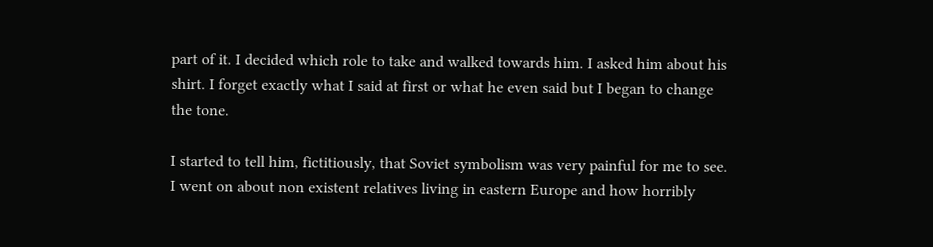part of it. I decided which role to take and walked towards him. I asked him about his shirt. I forget exactly what I said at first or what he even said but I began to change the tone.

I started to tell him, fictitiously, that Soviet symbolism was very painful for me to see. I went on about non existent relatives living in eastern Europe and how horribly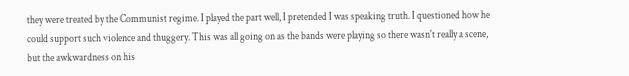they were treated by the Communist regime. I played the part well, I pretended I was speaking truth. I questioned how he could support such violence and thuggery. This was all going on as the bands were playing so there wasn't really a scene, but the awkwardness on his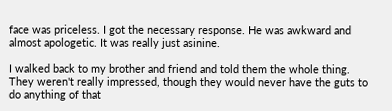face was priceless. I got the necessary response. He was awkward and almost apologetic. It was really just asinine.

I walked back to my brother and friend and told them the whole thing. They weren't really impressed, though they would never have the guts to do anything of that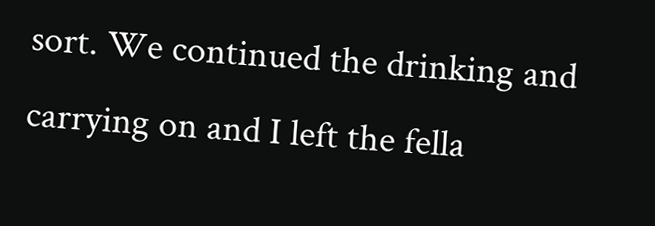sort. We continued the drinking and carrying on and I left the fella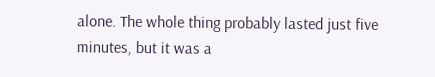alone. The whole thing probably lasted just five minutes, but it was a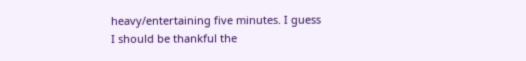heavy/entertaining five minutes. I guess I should be thankful the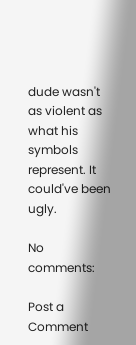dude wasn't as violent as what his symbols represent. It could've been ugly.

No comments:

Post a Comment